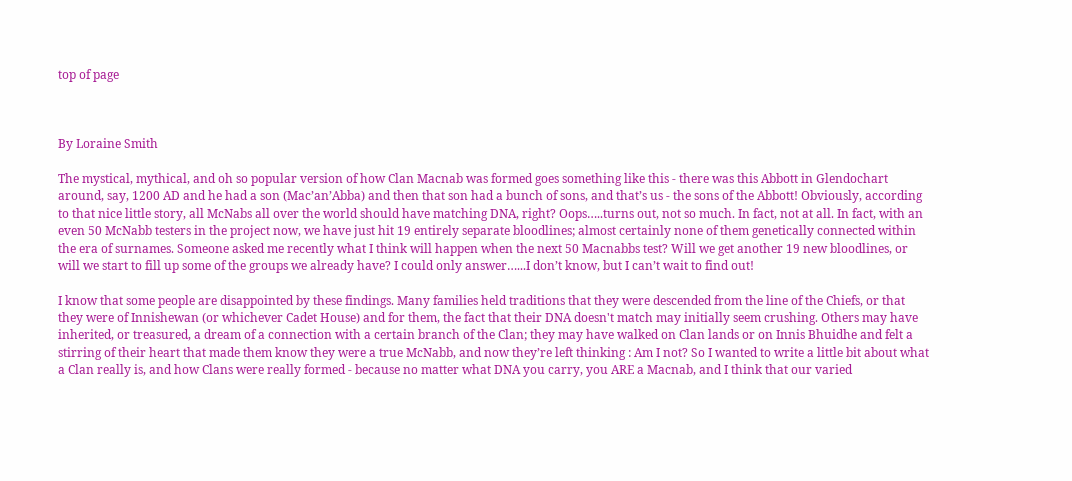top of page



By Loraine Smith

The mystical, mythical, and oh so popular version of how Clan Macnab was formed goes something like this - there was this Abbott in Glendochart around, say, 1200 AD and he had a son (Mac’an’Abba) and then that son had a bunch of sons, and that’s us - the sons of the Abbott! Obviously, according to that nice little story, all McNabs all over the world should have matching DNA, right? Oops…..turns out, not so much. In fact, not at all. In fact, with an even 50 McNabb testers in the project now, we have just hit 19 entirely separate bloodlines; almost certainly none of them genetically connected within the era of surnames. Someone asked me recently what I think will happen when the next 50 Macnabbs test? Will we get another 19 new bloodlines, or will we start to fill up some of the groups we already have? I could only answer…...I don’t know, but I can’t wait to find out!

I know that some people are disappointed by these findings. Many families held traditions that they were descended from the line of the Chiefs, or that they were of Innishewan (or whichever Cadet House) and for them, the fact that their DNA doesn't match may initially seem crushing. Others may have inherited, or treasured, a dream of a connection with a certain branch of the Clan; they may have walked on Clan lands or on Innis Bhuidhe and felt a stirring of their heart that made them know they were a true McNabb, and now they’re left thinking : Am I not? So I wanted to write a little bit about what a Clan really is, and how Clans were really formed - because no matter what DNA you carry, you ARE a Macnab, and I think that our varied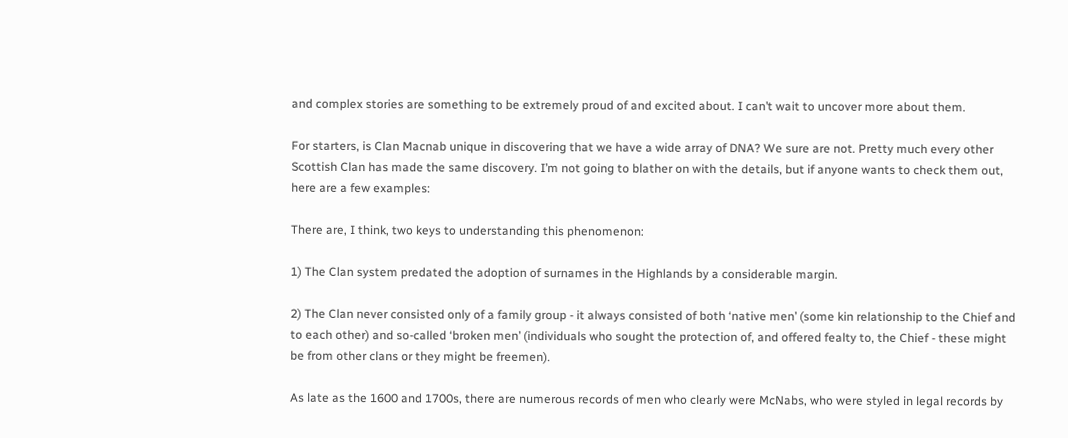and complex stories are something to be extremely proud of and excited about. I can’t wait to uncover more about them.

For starters, is Clan Macnab unique in discovering that we have a wide array of DNA? We sure are not. Pretty much every other Scottish Clan has made the same discovery. I’m not going to blather on with the details, but if anyone wants to check them out, here are a few examples:

There are, I think, two keys to understanding this phenomenon:

1) The Clan system predated the adoption of surnames in the Highlands by a considerable margin.

2) The Clan never consisted only of a family group - it always consisted of both ‘native men’ (some kin relationship to the Chief and to each other) and so-called ‘broken men’ (individuals who sought the protection of, and offered fealty to, the Chief - these might be from other clans or they might be freemen).

As late as the 1600 and 1700s, there are numerous records of men who clearly were McNabs, who were styled in legal records by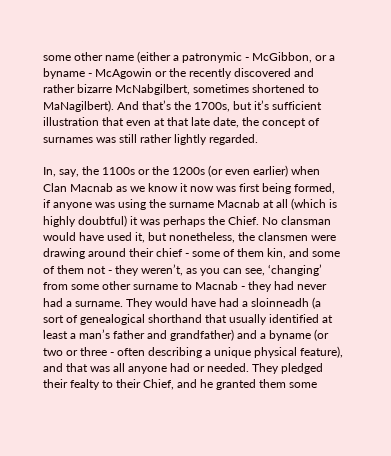some other name (either a patronymic - McGibbon, or a byname - McAgowin or the recently discovered and rather bizarre McNabgilbert, sometimes shortened to MaNagilbert). And that’s the 1700s, but it’s sufficient illustration that even at that late date, the concept of surnames was still rather lightly regarded.

In, say, the 1100s or the 1200s (or even earlier) when Clan Macnab as we know it now was first being formed, if anyone was using the surname Macnab at all (which is highly doubtful) it was perhaps the Chief. No clansman would have used it, but nonetheless, the clansmen were drawing around their chief - some of them kin, and some of them not - they weren’t, as you can see, ‘changing’ from some other surname to Macnab - they had never had a surname. They would have had a sloinneadh (a sort of genealogical shorthand that usually identified at least a man’s father and grandfather) and a byname (or two or three - often describing a unique physical feature), and that was all anyone had or needed. They pledged their fealty to their Chief, and he granted them some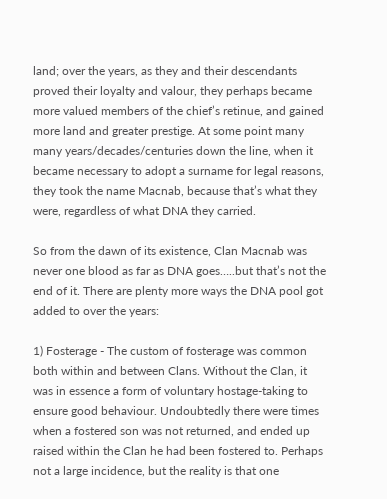land; over the years, as they and their descendants proved their loyalty and valour, they perhaps became more valued members of the chief’s retinue, and gained more land and greater prestige. At some point many many years/decades/centuries down the line, when it became necessary to adopt a surname for legal reasons, they took the name Macnab, because that’s what they were, regardless of what DNA they carried.

So from the dawn of its existence, Clan Macnab was never one blood as far as DNA goes…..but that’s not the end of it. There are plenty more ways the DNA pool got added to over the years:

1) Fosterage - The custom of fosterage was common both within and between Clans. Without the Clan, it was in essence a form of voluntary hostage-taking to ensure good behaviour. Undoubtedly there were times when a fostered son was not returned, and ended up raised within the Clan he had been fostered to. Perhaps not a large incidence, but the reality is that one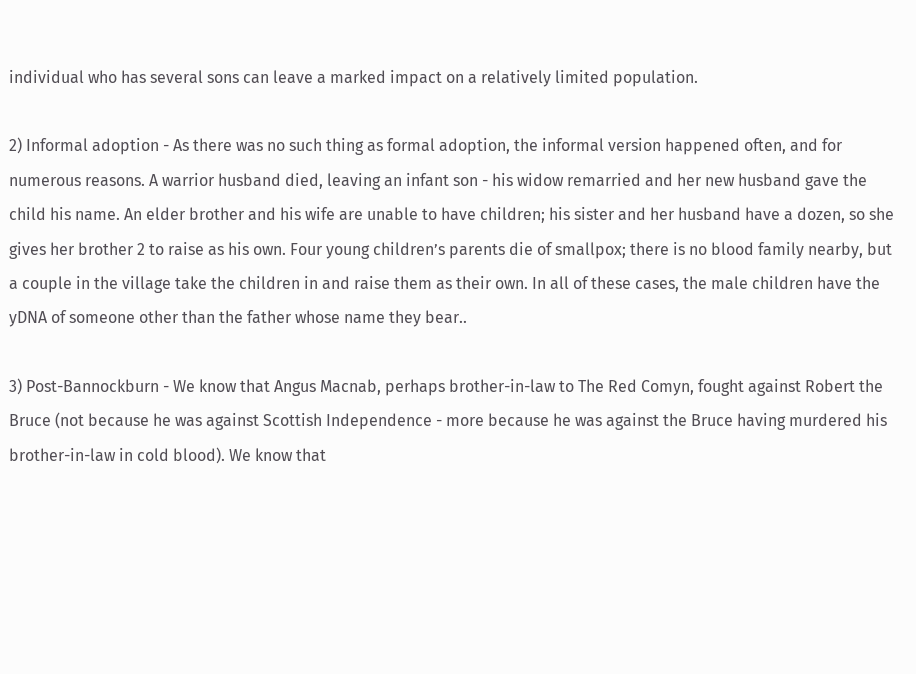individual who has several sons can leave a marked impact on a relatively limited population.

2) Informal adoption - As there was no such thing as formal adoption, the informal version happened often, and for numerous reasons. A warrior husband died, leaving an infant son - his widow remarried and her new husband gave the child his name. An elder brother and his wife are unable to have children; his sister and her husband have a dozen, so she gives her brother 2 to raise as his own. Four young children’s parents die of smallpox; there is no blood family nearby, but a couple in the village take the children in and raise them as their own. In all of these cases, the male children have the yDNA of someone other than the father whose name they bear..

3) Post-Bannockburn - We know that Angus Macnab, perhaps brother-in-law to The Red Comyn, fought against Robert the Bruce (not because he was against Scottish Independence - more because he was against the Bruce having murdered his brother-in-law in cold blood). We know that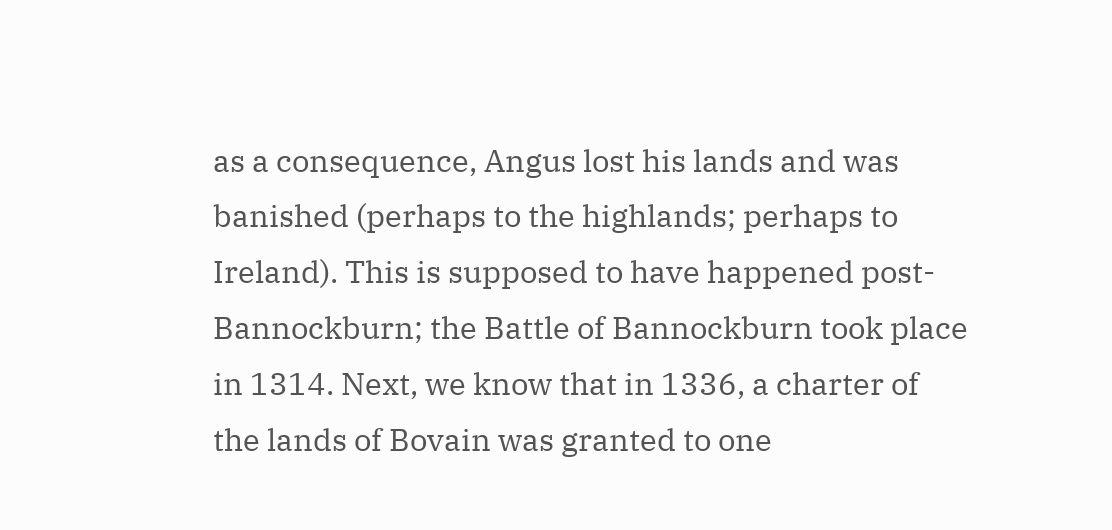as a consequence, Angus lost his lands and was banished (perhaps to the highlands; perhaps to Ireland). This is supposed to have happened post-Bannockburn; the Battle of Bannockburn took place in 1314. Next, we know that in 1336, a charter of the lands of Bovain was granted to one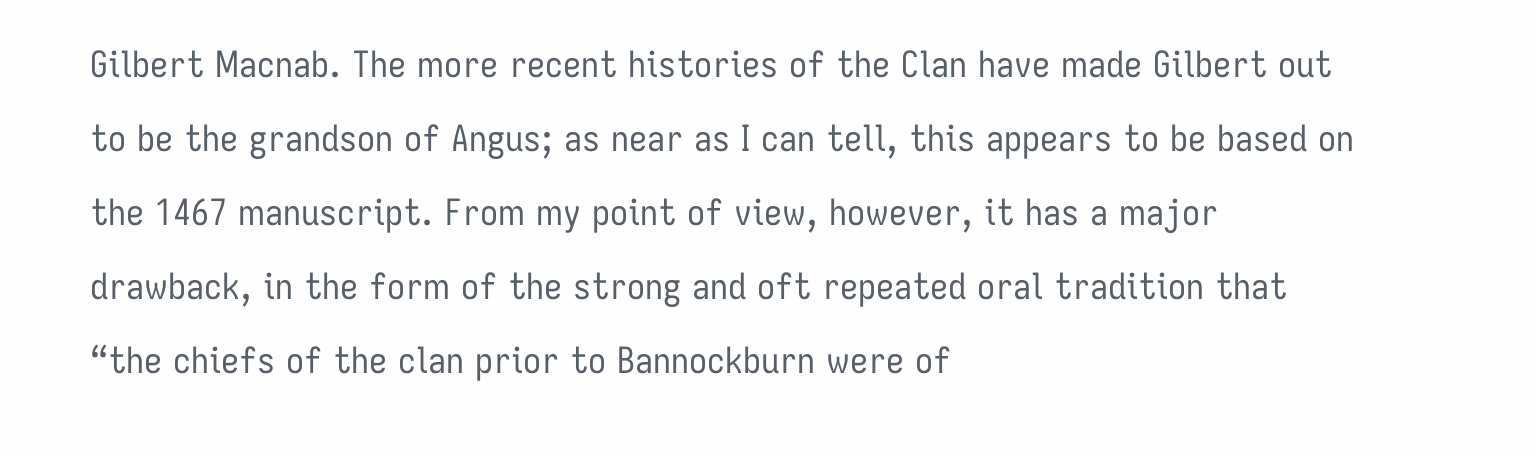Gilbert Macnab. The more recent histories of the Clan have made Gilbert out to be the grandson of Angus; as near as I can tell, this appears to be based on the 1467 manuscript. From my point of view, however, it has a major drawback, in the form of the strong and oft repeated oral tradition that “the chiefs of the clan prior to Bannockburn were of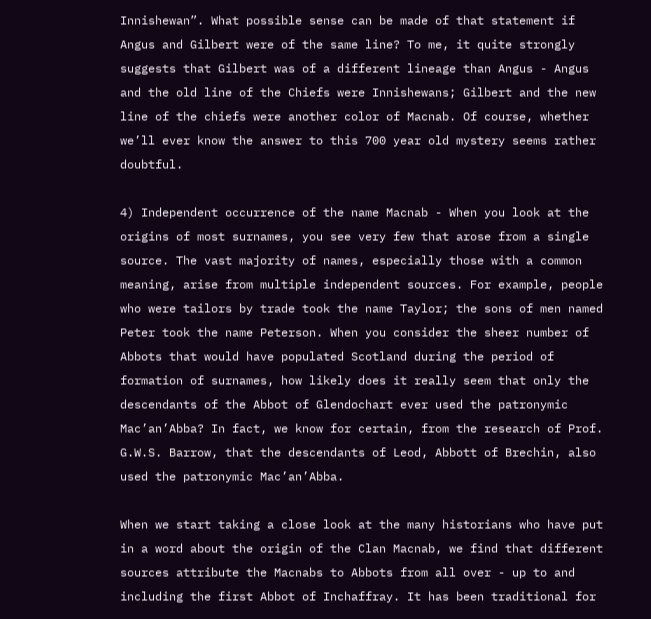Innishewan”. What possible sense can be made of that statement if Angus and Gilbert were of the same line? To me, it quite strongly suggests that Gilbert was of a different lineage than Angus - Angus and the old line of the Chiefs were Innishewans; Gilbert and the new line of the chiefs were another color of Macnab. Of course, whether we’ll ever know the answer to this 700 year old mystery seems rather doubtful.

4) Independent occurrence of the name Macnab - When you look at the origins of most surnames, you see very few that arose from a single source. The vast majority of names, especially those with a common meaning, arise from multiple independent sources. For example, people who were tailors by trade took the name Taylor; the sons of men named Peter took the name Peterson. When you consider the sheer number of Abbots that would have populated Scotland during the period of formation of surnames, how likely does it really seem that only the descendants of the Abbot of Glendochart ever used the patronymic Mac’an’Abba? In fact, we know for certain, from the research of Prof. G.W.S. Barrow, that the descendants of Leod, Abbott of Brechin, also used the patronymic Mac’an’Abba.

When we start taking a close look at the many historians who have put in a word about the origin of the Clan Macnab, we find that different sources attribute the Macnabs to Abbots from all over - up to and including the first Abbot of Inchaffray. It has been traditional for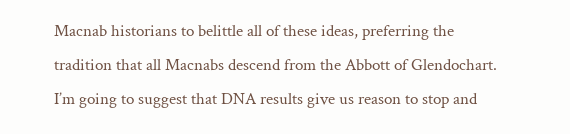Macnab historians to belittle all of these ideas, preferring the tradition that all Macnabs descend from the Abbott of Glendochart. I’m going to suggest that DNA results give us reason to stop and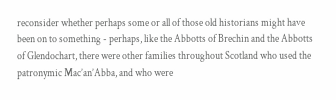reconsider whether perhaps some or all of those old historians might have been on to something - perhaps, like the Abbotts of Brechin and the Abbotts of Glendochart, there were other families throughout Scotland who used the patronymic Mac’an’Abba, and who were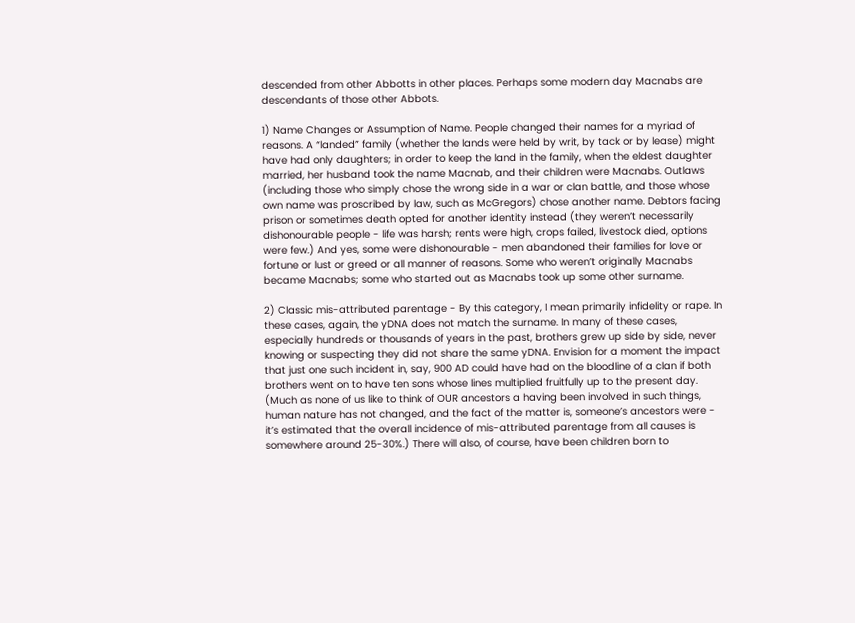descended from other Abbotts in other places. Perhaps some modern day Macnabs are descendants of those other Abbots.

1) Name Changes or Assumption of Name. People changed their names for a myriad of reasons. A “landed” family (whether the lands were held by writ, by tack or by lease) might have had only daughters; in order to keep the land in the family, when the eldest daughter married, her husband took the name Macnab, and their children were Macnabs. Outlaws (including those who simply chose the wrong side in a war or clan battle, and those whose own name was proscribed by law, such as McGregors) chose another name. Debtors facing prison or sometimes death opted for another identity instead (they weren’t necessarily dishonourable people - life was harsh; rents were high, crops failed, livestock died, options were few.) And yes, some were dishonourable - men abandoned their families for love or fortune or lust or greed or all manner of reasons. Some who weren’t originally Macnabs became Macnabs; some who started out as Macnabs took up some other surname.

2) Classic mis-attributed parentage - By this category, I mean primarily infidelity or rape. In these cases, again, the yDNA does not match the surname. In many of these cases, especially hundreds or thousands of years in the past, brothers grew up side by side, never knowing or suspecting they did not share the same yDNA. Envision for a moment the impact that just one such incident in, say, 900 AD could have had on the bloodline of a clan if both brothers went on to have ten sons whose lines multiplied fruitfully up to the present day. (Much as none of us like to think of OUR ancestors a having been involved in such things, human nature has not changed, and the fact of the matter is, someone’s ancestors were - it’s estimated that the overall incidence of mis-attributed parentage from all causes is somewhere around 25-30%.) There will also, of course, have been children born to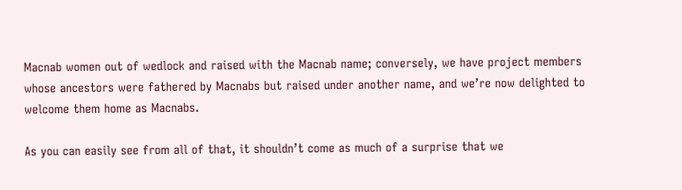Macnab women out of wedlock and raised with the Macnab name; conversely, we have project members whose ancestors were fathered by Macnabs but raised under another name, and we’re now delighted to welcome them home as Macnabs.

As you can easily see from all of that, it shouldn’t come as much of a surprise that we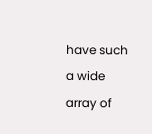have such a wide array of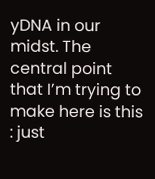yDNA in our midst. The central point that I’m trying to make here is this : just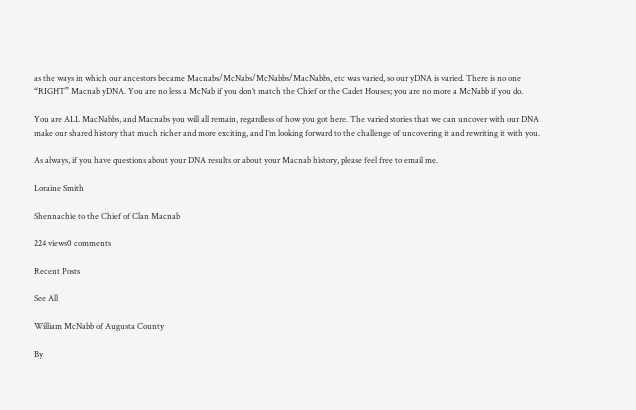as the ways in which our ancestors became Macnabs/McNabs/McNabbs/MacNabbs, etc was varied, so our yDNA is varied. There is no one “RIGHT” Macnab yDNA. You are no less a McNab if you don’t match the Chief or the Cadet Houses; you are no more a McNabb if you do.

You are ALL MacNabbs, and Macnabs you will all remain, regardless of how you got here. The varied stories that we can uncover with our DNA make our shared history that much richer and more exciting, and I’m looking forward to the challenge of uncovering it and rewriting it with you.

As always, if you have questions about your DNA results or about your Macnab history, please feel free to email me.

Loraine Smith

Shennachie to the Chief of Clan Macnab

224 views0 comments

Recent Posts

See All

William McNabb of Augusta County

By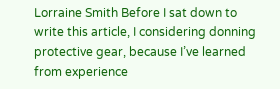Lorraine Smith Before I sat down to write this article, I considering donning protective gear, because I’ve learned from experience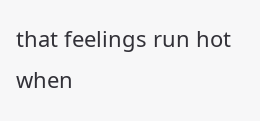that feelings run hot when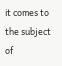it comes to the subject of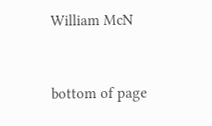William McN


bottom of page